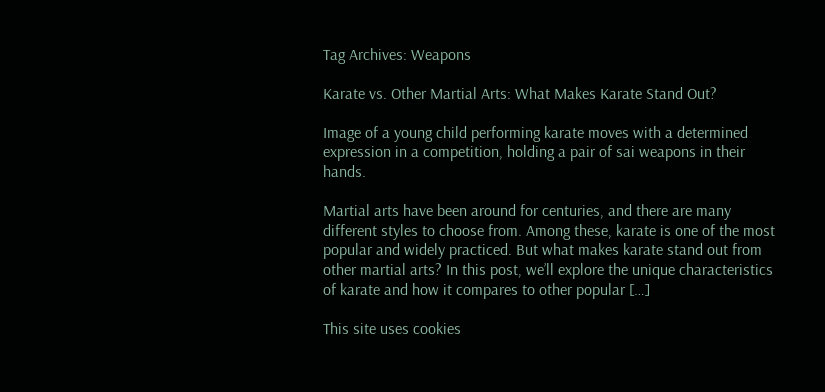Tag Archives: Weapons

Karate vs. Other Martial Arts: What Makes Karate Stand Out?

Image of a young child performing karate moves with a determined expression in a competition, holding a pair of sai weapons in their hands.

Martial arts have been around for centuries, and there are many different styles to choose from. Among these, karate is one of the most popular and widely practiced. But what makes karate stand out from other martial arts? In this post, we’ll explore the unique characteristics of karate and how it compares to other popular […]

This site uses cookies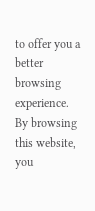to offer you a better browsing experience. By browsing this website, you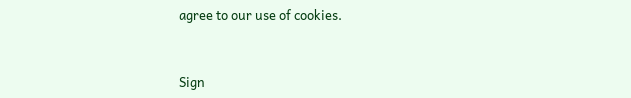agree to our use of cookies.


Sign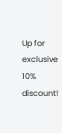Up for exclusive 10% discount!